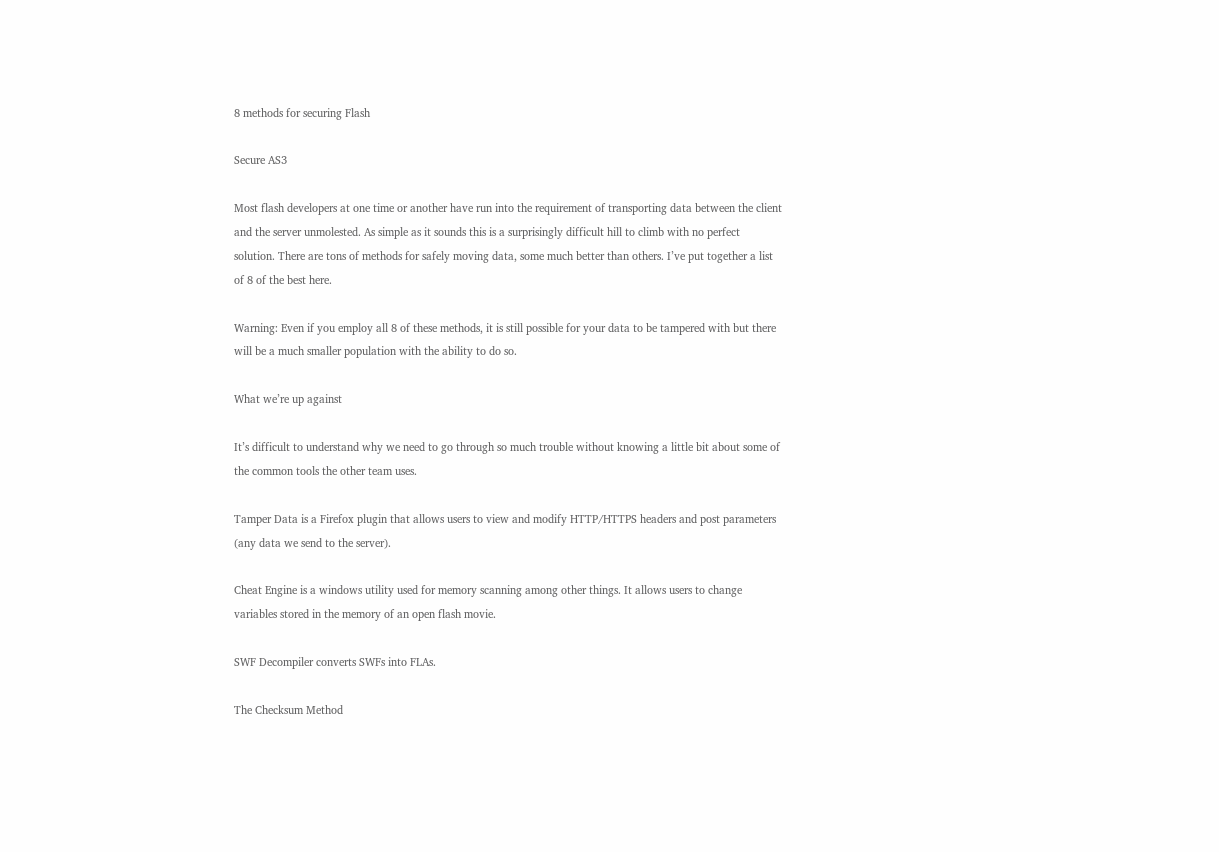8 methods for securing Flash

Secure AS3

Most flash developers at one time or another have run into the requirement of transporting data between the client and the server unmolested. As simple as it sounds this is a surprisingly difficult hill to climb with no perfect solution. There are tons of methods for safely moving data, some much better than others. I’ve put together a list of 8 of the best here.

Warning: Even if you employ all 8 of these methods, it is still possible for your data to be tampered with but there will be a much smaller population with the ability to do so.

What we’re up against

It’s difficult to understand why we need to go through so much trouble without knowing a little bit about some of the common tools the other team uses.

Tamper Data is a Firefox plugin that allows users to view and modify HTTP/HTTPS headers and post parameters (any data we send to the server).

Cheat Engine is a windows utility used for memory scanning among other things. It allows users to change variables stored in the memory of an open flash movie.

SWF Decompiler converts SWFs into FLAs.

The Checksum Method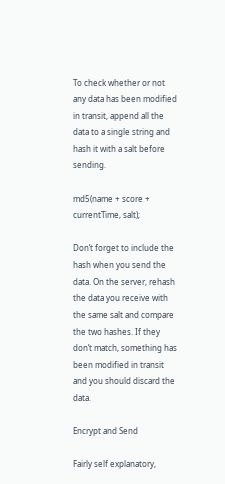To check whether or not any data has been modified in transit, append all the data to a single string and hash it with a salt before sending.

md5(name + score + currentTime, salt);

Don’t forget to include the hash when you send the data. On the server, rehash the data you receive with the same salt and compare the two hashes. If they don’t match, something has been modified in transit and you should discard the data.

Encrypt and Send

Fairly self explanatory,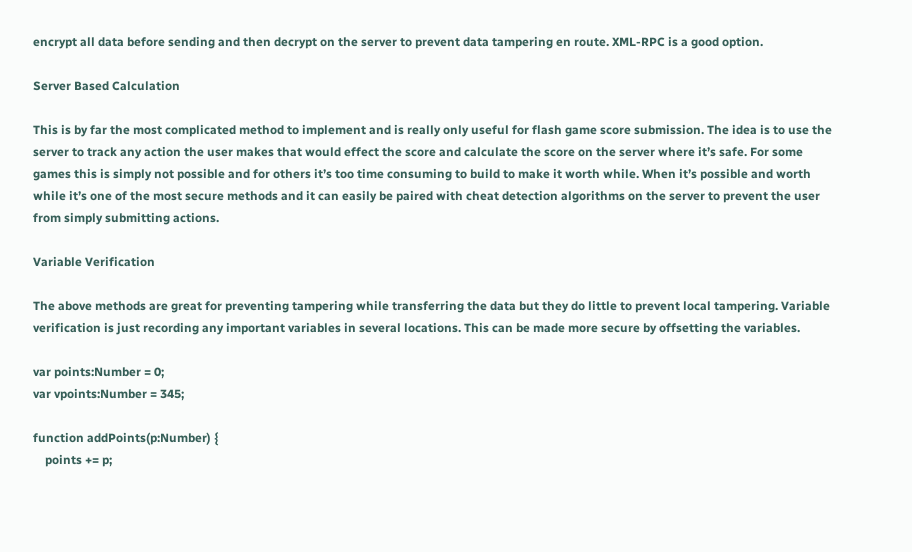encrypt all data before sending and then decrypt on the server to prevent data tampering en route. XML-RPC is a good option.

Server Based Calculation

This is by far the most complicated method to implement and is really only useful for flash game score submission. The idea is to use the server to track any action the user makes that would effect the score and calculate the score on the server where it’s safe. For some games this is simply not possible and for others it’s too time consuming to build to make it worth while. When it’s possible and worth while it’s one of the most secure methods and it can easily be paired with cheat detection algorithms on the server to prevent the user from simply submitting actions.

Variable Verification

The above methods are great for preventing tampering while transferring the data but they do little to prevent local tampering. Variable verification is just recording any important variables in several locations. This can be made more secure by offsetting the variables.

var points:Number = 0;
var vpoints:Number = 345;

function addPoints(p:Number) {
    points += p;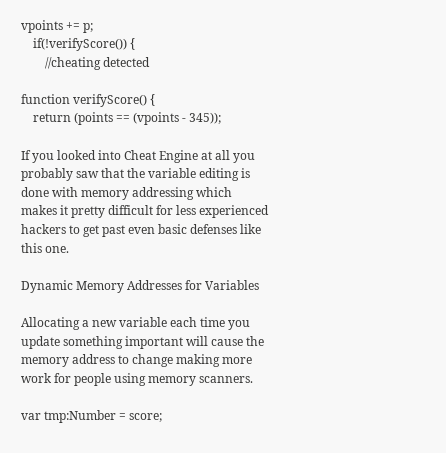vpoints += p;
    if(!verifyScore()) {
        //cheating detected

function verifyScore() {
    return (points == (vpoints - 345));

If you looked into Cheat Engine at all you probably saw that the variable editing is done with memory addressing which makes it pretty difficult for less experienced hackers to get past even basic defenses like this one.

Dynamic Memory Addresses for Variables

Allocating a new variable each time you update something important will cause the memory address to change making more work for people using memory scanners.

var tmp:Number = score;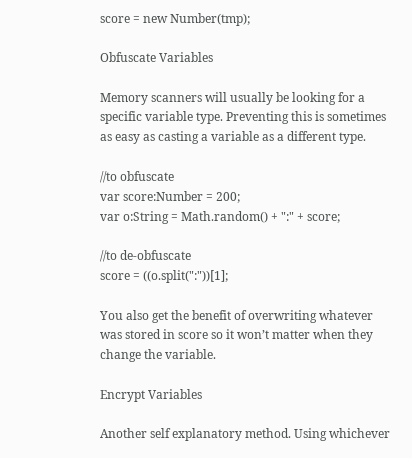score = new Number(tmp);

Obfuscate Variables

Memory scanners will usually be looking for a specific variable type. Preventing this is sometimes as easy as casting a variable as a different type.

//to obfuscate
var score:Number = 200;
var o:String = Math.random() + ":" + score;

//to de-obfuscate
score = ((o.split(":"))[1];

You also get the benefit of overwriting whatever was stored in score so it won’t matter when they change the variable.

Encrypt Variables

Another self explanatory method. Using whichever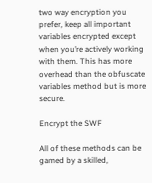two way encryption you prefer, keep all important variables encrypted except when you’re actively working with them. This has more overhead than the obfuscate variables method but is more secure.

Encrypt the SWF

All of these methods can be gamed by a skilled,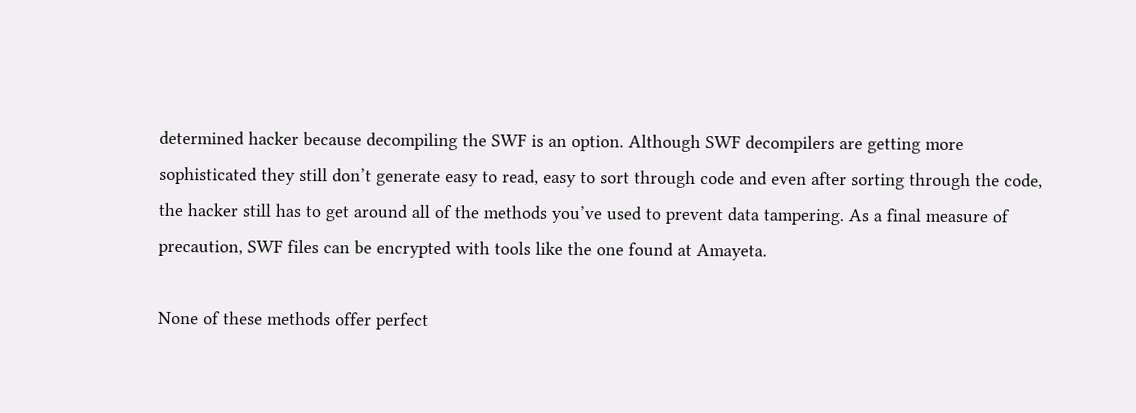determined hacker because decompiling the SWF is an option. Although SWF decompilers are getting more sophisticated they still don’t generate easy to read, easy to sort through code and even after sorting through the code, the hacker still has to get around all of the methods you’ve used to prevent data tampering. As a final measure of precaution, SWF files can be encrypted with tools like the one found at Amayeta.

None of these methods offer perfect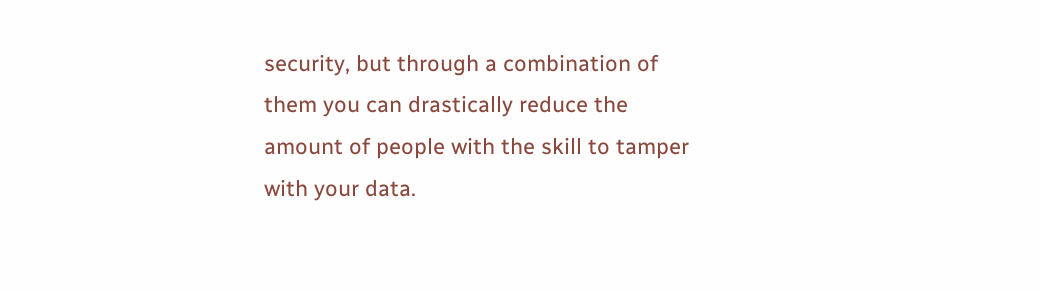security, but through a combination of them you can drastically reduce the amount of people with the skill to tamper with your data.